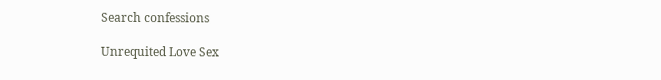Search confessions

Unrequited Love Sex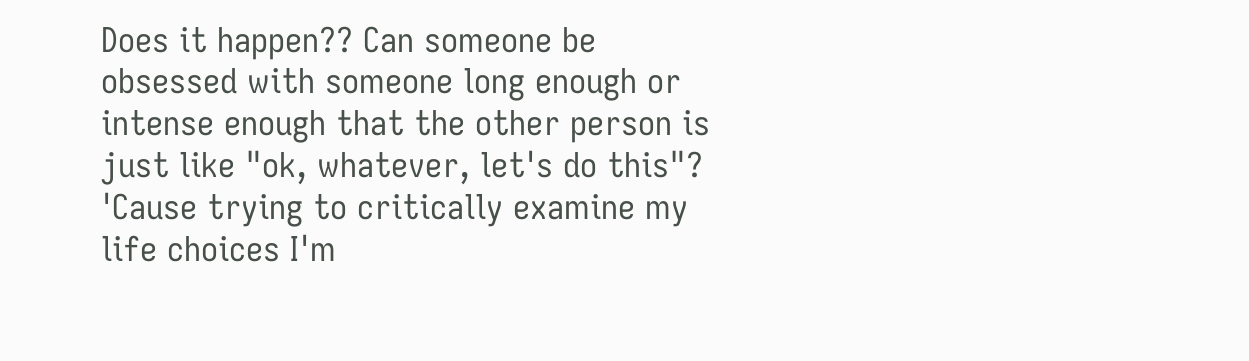Does it happen?? Can someone be obsessed with someone long enough or intense enough that the other person is just like "ok, whatever, let's do this"? 'Cause trying to critically examine my life choices I'm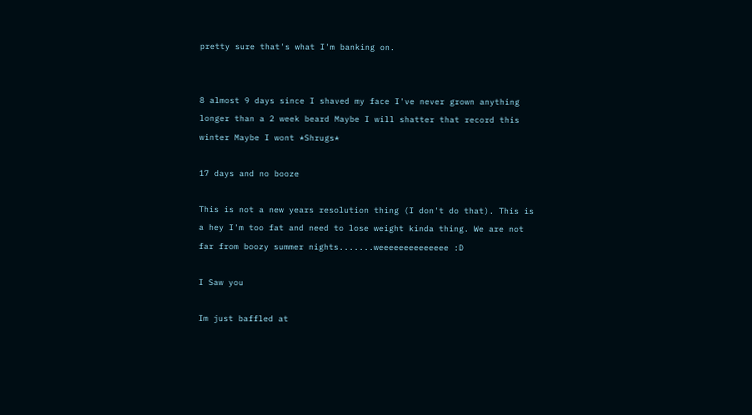pretty sure that's what I'm banking on.


8 almost 9 days since I shaved my face I've never grown anything longer than a 2 week beard Maybe I will shatter that record this winter Maybe I wont *Shrugs*

17 days and no booze

This is not a new years resolution thing (I don't do that). This is a hey I'm too fat and need to lose weight kinda thing. We are not far from boozy summer nights.......weeeeeeeeeeeeee :D

I Saw you

Im just baffled at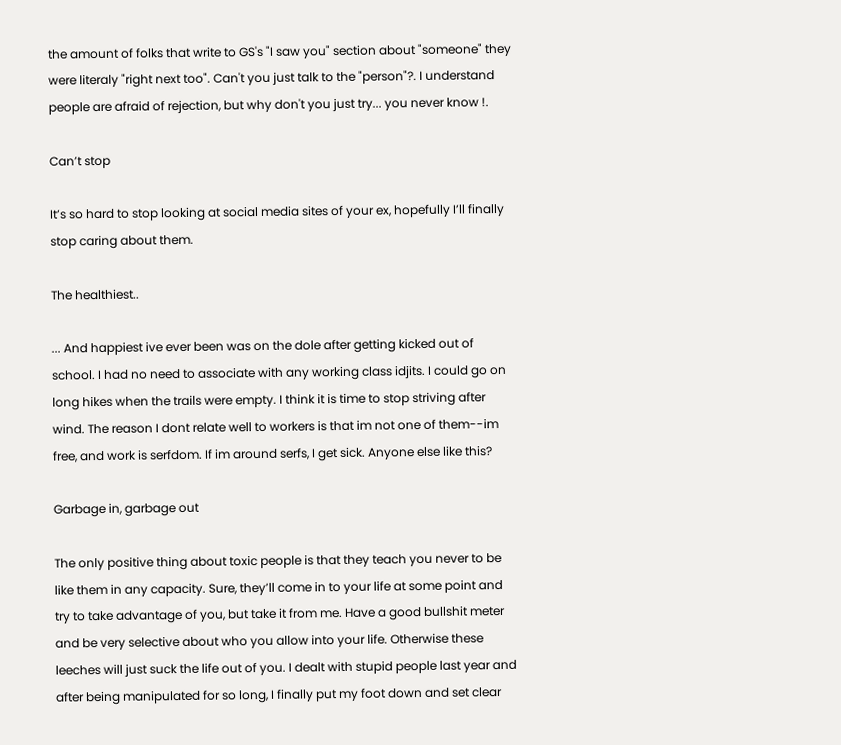the amount of folks that write to GS's "I saw you" section about "someone" they were literaly "right next too". Can't you just talk to the "person"?. I understand people are afraid of rejection, but why don't you just try... you never know !.

Can’t stop

It’s so hard to stop looking at social media sites of your ex, hopefully I’ll finally stop caring about them.

The healthiest..

... And happiest ive ever been was on the dole after getting kicked out of school. I had no need to associate with any working class idjits. I could go on long hikes when the trails were empty. I think it is time to stop striving after wind. The reason I dont relate well to workers is that im not one of them--im free, and work is serfdom. If im around serfs, I get sick. Anyone else like this?

Garbage in, garbage out

The only positive thing about toxic people is that they teach you never to be like them in any capacity. Sure, they’ll come in to your life at some point and try to take advantage of you, but take it from me. Have a good bullshit meter and be very selective about who you allow into your life. Otherwise these leeches will just suck the life out of you. I dealt with stupid people last year and after being manipulated for so long, I finally put my foot down and set clear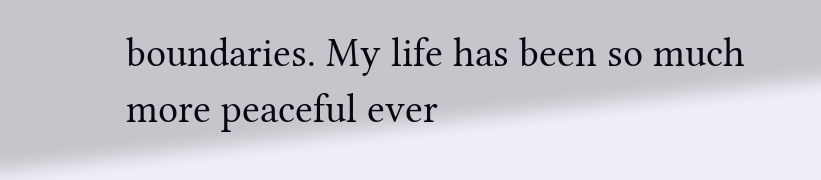boundaries. My life has been so much more peaceful ever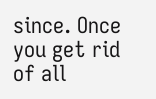since. Once you get rid of all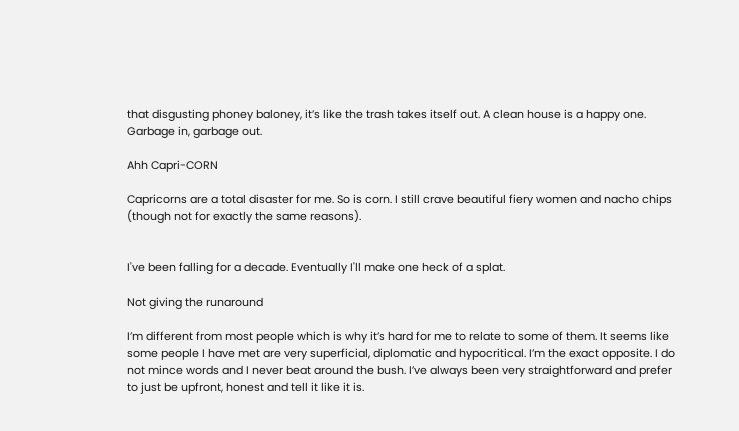that disgusting phoney baloney, it’s like the trash takes itself out. A clean house is a happy one. Garbage in, garbage out.

Ahh Capri-CORN

Capricorns are a total disaster for me. So is corn. I still crave beautiful fiery women and nacho chips (though not for exactly the same reasons).


I've been falling for a decade. Eventually I'll make one heck of a splat.

Not giving the runaround

I’m different from most people which is why it’s hard for me to relate to some of them. It seems like some people I have met are very superficial, diplomatic and hypocritical. I’m the exact opposite. I do not mince words and I never beat around the bush. I’ve always been very straightforward and prefer to just be upfront, honest and tell it like it is.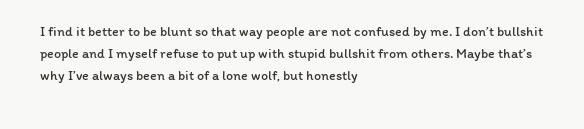I find it better to be blunt so that way people are not confused by me. I don’t bullshit people and I myself refuse to put up with stupid bullshit from others. Maybe that’s why I’ve always been a bit of a lone wolf, but honestly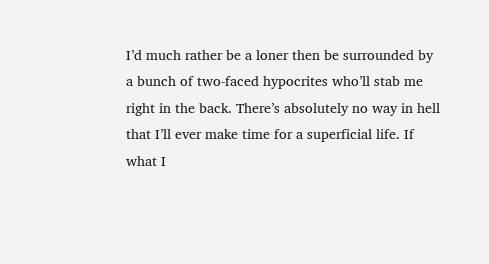I’d much rather be a loner then be surrounded by a bunch of two-faced hypocrites who’ll stab me right in the back. There’s absolutely no way in hell that I’ll ever make time for a superficial life. If what I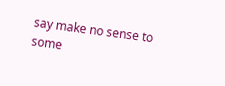say make no sense to some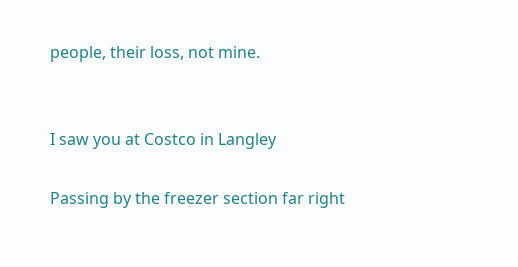people, their loss, not mine.


I saw you at Costco in Langley

Passing by the freezer section far right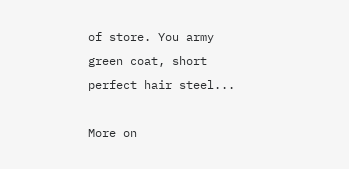of store. You army green coat, short perfect hair steel...

More on